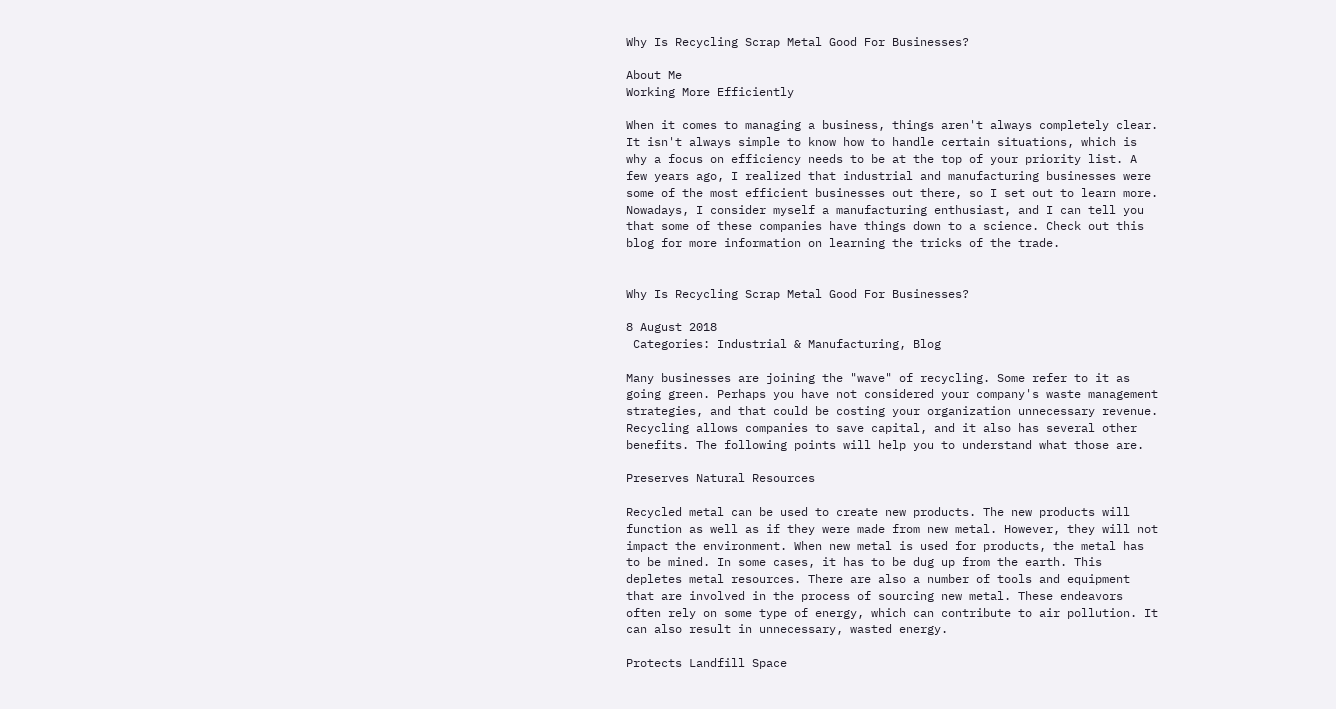Why Is Recycling Scrap Metal Good For Businesses?

About Me
Working More Efficiently

When it comes to managing a business, things aren't always completely clear. It isn't always simple to know how to handle certain situations, which is why a focus on efficiency needs to be at the top of your priority list. A few years ago, I realized that industrial and manufacturing businesses were some of the most efficient businesses out there, so I set out to learn more. Nowadays, I consider myself a manufacturing enthusiast, and I can tell you that some of these companies have things down to a science. Check out this blog for more information on learning the tricks of the trade.


Why Is Recycling Scrap Metal Good For Businesses?

8 August 2018
 Categories: Industrial & Manufacturing, Blog

Many businesses are joining the "wave" of recycling. Some refer to it as going green. Perhaps you have not considered your company's waste management strategies, and that could be costing your organization unnecessary revenue. Recycling allows companies to save capital, and it also has several other benefits. The following points will help you to understand what those are.

Preserves Natural Resources

Recycled metal can be used to create new products. The new products will function as well as if they were made from new metal. However, they will not impact the environment. When new metal is used for products, the metal has to be mined. In some cases, it has to be dug up from the earth. This depletes metal resources. There are also a number of tools and equipment that are involved in the process of sourcing new metal. These endeavors often rely on some type of energy, which can contribute to air pollution. It can also result in unnecessary, wasted energy.

Protects Landfill Space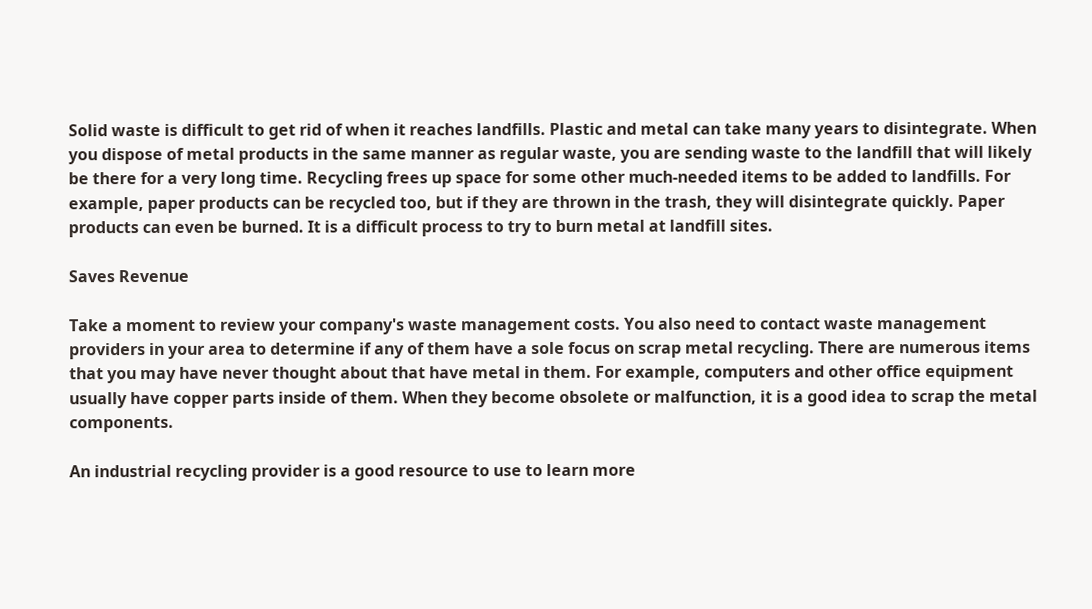Solid waste is difficult to get rid of when it reaches landfills. Plastic and metal can take many years to disintegrate. When you dispose of metal products in the same manner as regular waste, you are sending waste to the landfill that will likely be there for a very long time. Recycling frees up space for some other much-needed items to be added to landfills. For example, paper products can be recycled too, but if they are thrown in the trash, they will disintegrate quickly. Paper products can even be burned. It is a difficult process to try to burn metal at landfill sites.

Saves Revenue

Take a moment to review your company's waste management costs. You also need to contact waste management providers in your area to determine if any of them have a sole focus on scrap metal recycling. There are numerous items that you may have never thought about that have metal in them. For example, computers and other office equipment usually have copper parts inside of them. When they become obsolete or malfunction, it is a good idea to scrap the metal components.

An industrial recycling provider is a good resource to use to learn more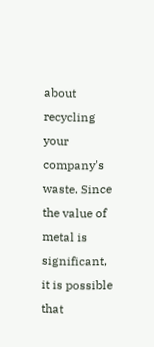about recycling your company's waste. Since the value of metal is significant, it is possible that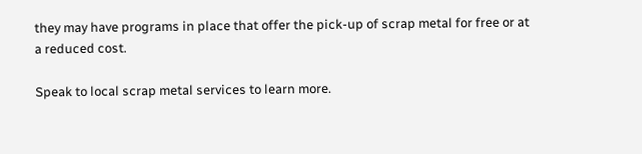they may have programs in place that offer the pick-up of scrap metal for free or at a reduced cost.

Speak to local scrap metal services to learn more.